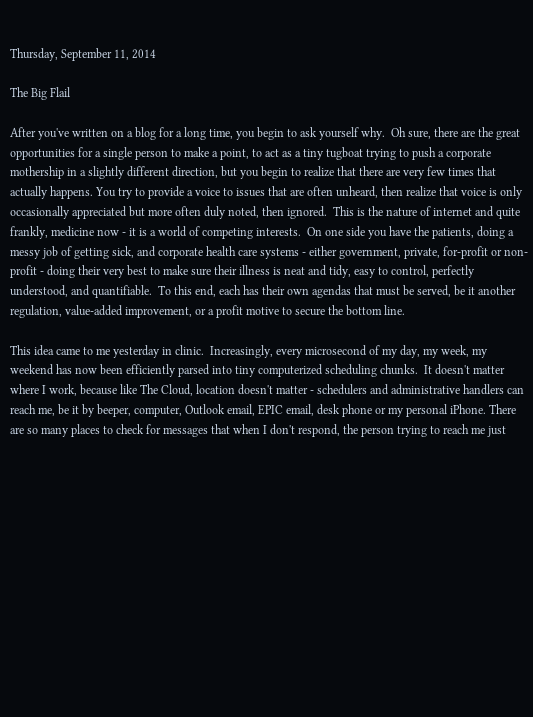Thursday, September 11, 2014

The Big Flail

After you've written on a blog for a long time, you begin to ask yourself why.  Oh sure, there are the great opportunities for a single person to make a point, to act as a tiny tugboat trying to push a corporate mothership in a slightly different direction, but you begin to realize that there are very few times that actually happens. You try to provide a voice to issues that are often unheard, then realize that voice is only occasionally appreciated but more often duly noted, then ignored.  This is the nature of internet and quite frankly, medicine now - it is a world of competing interests.  On one side you have the patients, doing a messy job of getting sick, and corporate health care systems - either government, private, for-profit or non-profit - doing their very best to make sure their illness is neat and tidy, easy to control, perfectly understood, and quantifiable.  To this end, each has their own agendas that must be served, be it another regulation, value-added improvement, or a profit motive to secure the bottom line.

This idea came to me yesterday in clinic.  Increasingly, every microsecond of my day, my week, my weekend has now been efficiently parsed into tiny computerized scheduling chunks.  It doesn't matter where I work, because like The Cloud, location doesn't matter - schedulers and administrative handlers can reach me, be it by beeper, computer, Outlook email, EPIC email, desk phone or my personal iPhone. There are so many places to check for messages that when I don't respond, the person trying to reach me just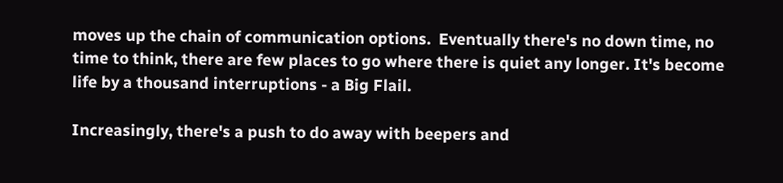moves up the chain of communication options.  Eventually there's no down time, no time to think, there are few places to go where there is quiet any longer. It's become life by a thousand interruptions - a Big Flail.

Increasingly, there's a push to do away with beepers and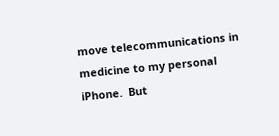move telecommunications in medicine to my personal iPhone.  But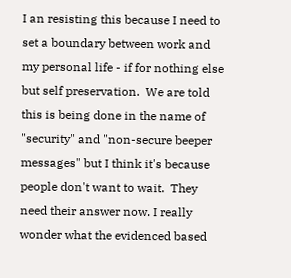I an resisting this because I need to set a boundary between work and my personal life - if for nothing else but self preservation.  We are told this is being done in the name of "security" and "non-secure beeper messages" but I think it's because people don't want to wait.  They need their answer now. I really wonder what the evidenced based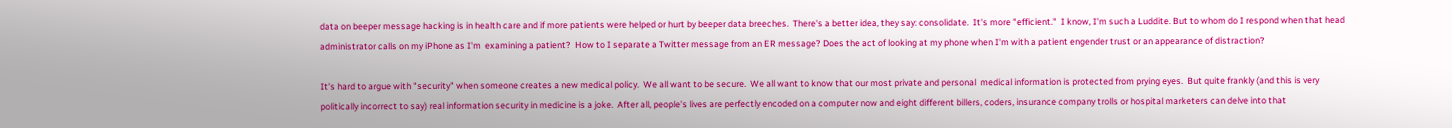data on beeper message hacking is in health care and if more patients were helped or hurt by beeper data breeches.  There's a better idea, they say: consolidate.  It's more "efficient."  I know, I'm such a Luddite. But to whom do I respond when that head administrator calls on my iPhone as I'm  examining a patient?  How to I separate a Twitter message from an ER message? Does the act of looking at my phone when I'm with a patient engender trust or an appearance of distraction?

It's hard to argue with "security" when someone creates a new medical policy.  We all want to be secure.  We all want to know that our most private and personal  medical information is protected from prying eyes.  But quite frankly (and this is very politically incorrect to say) real information security in medicine is a joke.  After all, people's lives are perfectly encoded on a computer now and eight different billers, coders, insurance company trolls or hospital marketers can delve into that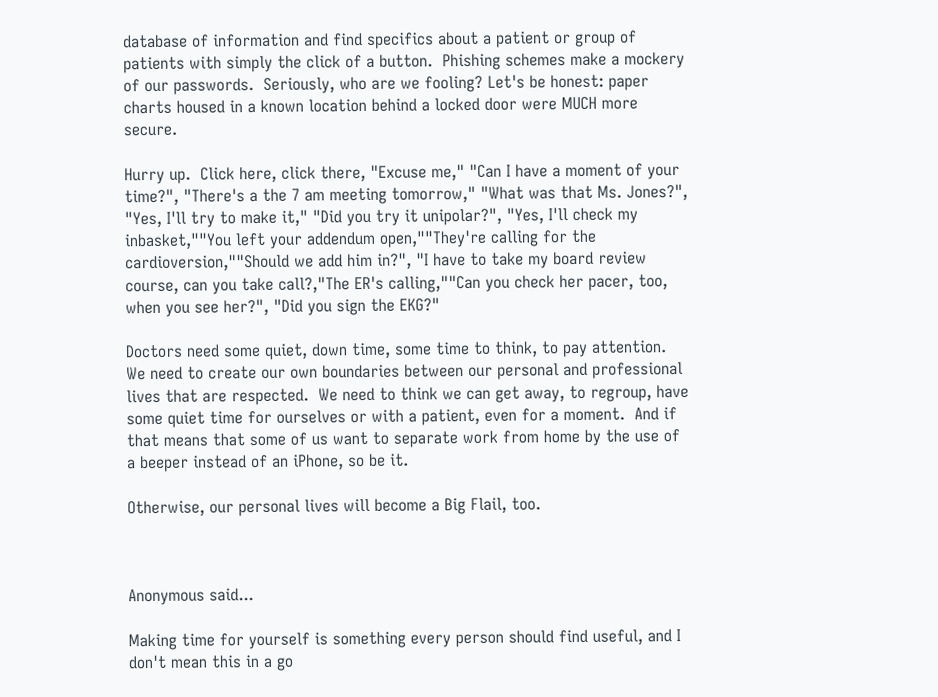database of information and find specifics about a patient or group of patients with simply the click of a button.  Phishing schemes make a mockery of our passwords.  Seriously, who are we fooling? Let's be honest: paper charts housed in a known location behind a locked door were MUCH more secure.

Hurry up.  Click here, click there, "Excuse me," "Can I have a moment of your time?", "There's a the 7 am meeting tomorrow," "What was that Ms. Jones?", "Yes, I'll try to make it," "Did you try it unipolar?", "Yes, I'll check my inbasket,""You left your addendum open,""They're calling for the cardioversion,""Should we add him in?", "I have to take my board review course, can you take call?,"The ER's calling,""Can you check her pacer, too, when you see her?", "Did you sign the EKG?"

Doctors need some quiet, down time, some time to think, to pay attention. We need to create our own boundaries between our personal and professional lives that are respected.  We need to think we can get away, to regroup, have some quiet time for ourselves or with a patient, even for a moment.  And if that means that some of us want to separate work from home by the use of a beeper instead of an iPhone, so be it.

Otherwise, our personal lives will become a Big Flail, too.



Anonymous said...

Making time for yourself is something every person should find useful, and I don't mean this in a go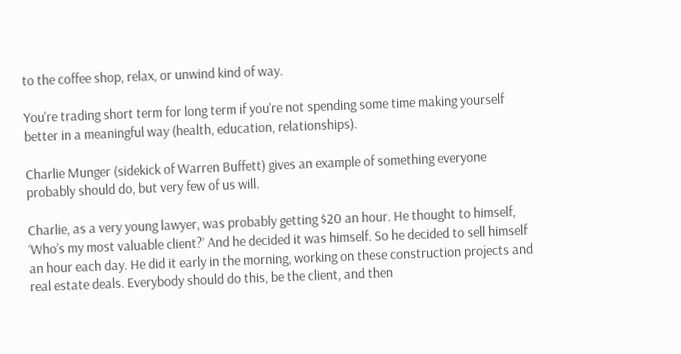to the coffee shop, relax, or unwind kind of way.

You're trading short term for long term if you're not spending some time making yourself better in a meaningful way (health, education, relationships).

Charlie Munger (sidekick of Warren Buffett) gives an example of something everyone probably should do, but very few of us will.

Charlie, as a very young lawyer, was probably getting $20 an hour. He thought to himself, ‘Who’s my most valuable client?’ And he decided it was himself. So he decided to sell himself an hour each day. He did it early in the morning, working on these construction projects and real estate deals. Everybody should do this, be the client, and then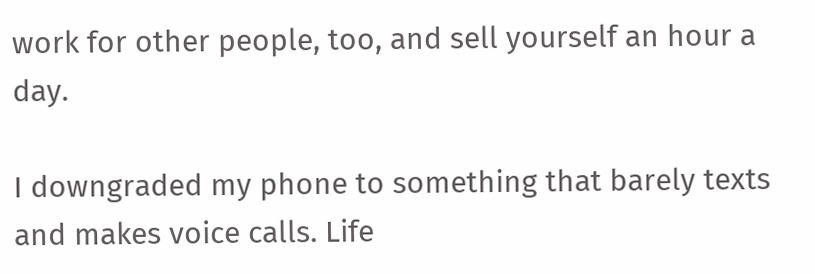work for other people, too, and sell yourself an hour a day.

I downgraded my phone to something that barely texts and makes voice calls. Life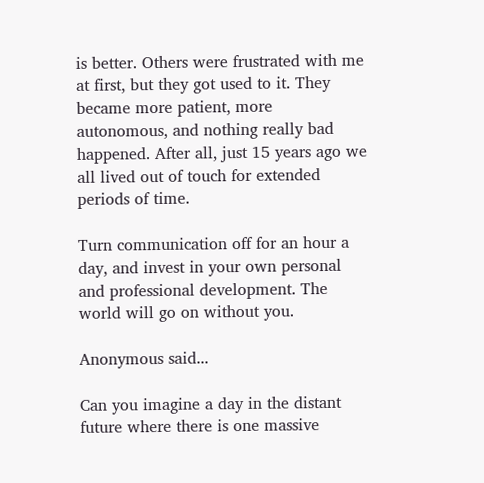is better. Others were frustrated with me at first, but they got used to it. They became more patient, more autonomous, and nothing really bad happened. After all, just 15 years ago we all lived out of touch for extended periods of time.

Turn communication off for an hour a day, and invest in your own personal and professional development. The world will go on without you.

Anonymous said...

Can you imagine a day in the distant future where there is one massive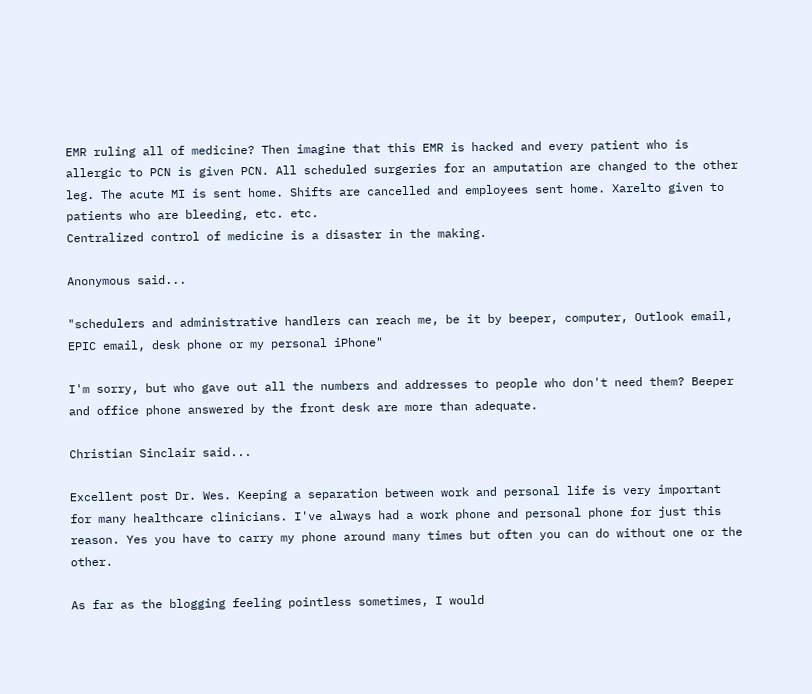EMR ruling all of medicine? Then imagine that this EMR is hacked and every patient who is allergic to PCN is given PCN. All scheduled surgeries for an amputation are changed to the other leg. The acute MI is sent home. Shifts are cancelled and employees sent home. Xarelto given to patients who are bleeding, etc. etc.
Centralized control of medicine is a disaster in the making.

Anonymous said...

"schedulers and administrative handlers can reach me, be it by beeper, computer, Outlook email, EPIC email, desk phone or my personal iPhone"

I'm sorry, but who gave out all the numbers and addresses to people who don't need them? Beeper and office phone answered by the front desk are more than adequate.

Christian Sinclair said...

Excellent post Dr. Wes. Keeping a separation between work and personal life is very important for many healthcare clinicians. I've always had a work phone and personal phone for just this reason. Yes you have to carry my phone around many times but often you can do without one or the other.

As far as the blogging feeling pointless sometimes, I would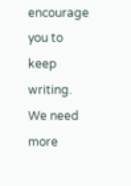encourage you to keep writing. We need more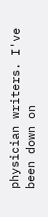physician writers. I've been down on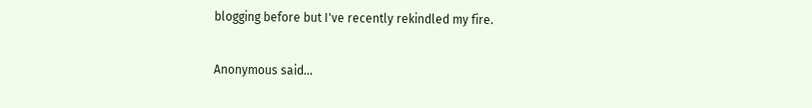blogging before but I've recently rekindled my fire.

Anonymous said...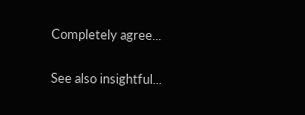Completely agree...

See also insightful...